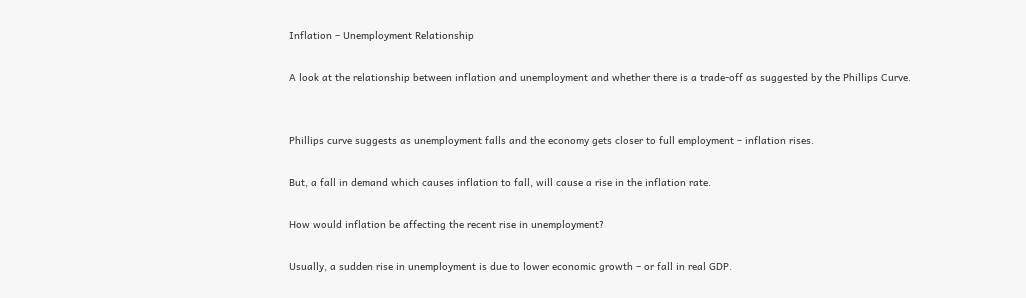Inflation – Unemployment Relationship

A look at the relationship between inflation and unemployment and whether there is a trade-off as suggested by the Phillips Curve.


Phillips curve suggests as unemployment falls and the economy gets closer to full employment – inflation rises.

But, a fall in demand which causes inflation to fall, will cause a rise in the inflation rate.

How would inflation be affecting the recent rise in unemployment?

Usually, a sudden rise in unemployment is due to lower economic growth – or fall in real GDP.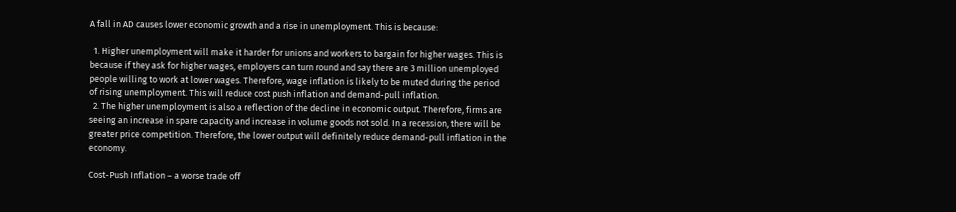A fall in AD causes lower economic growth and a rise in unemployment. This is because:

  1. Higher unemployment will make it harder for unions and workers to bargain for higher wages. This is because if they ask for higher wages, employers can turn round and say there are 3 million unemployed people willing to work at lower wages. Therefore, wage inflation is likely to be muted during the period of rising unemployment. This will reduce cost push inflation and demand-pull inflation.
  2. The higher unemployment is also a reflection of the decline in economic output. Therefore, firms are seeing an increase in spare capacity and increase in volume goods not sold. In a recession, there will be greater price competition. Therefore, the lower output will definitely reduce demand-pull inflation in the economy.

Cost-Push Inflation – a worse trade off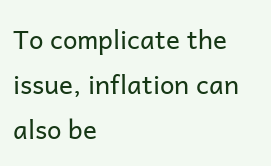To complicate the issue, inflation can also be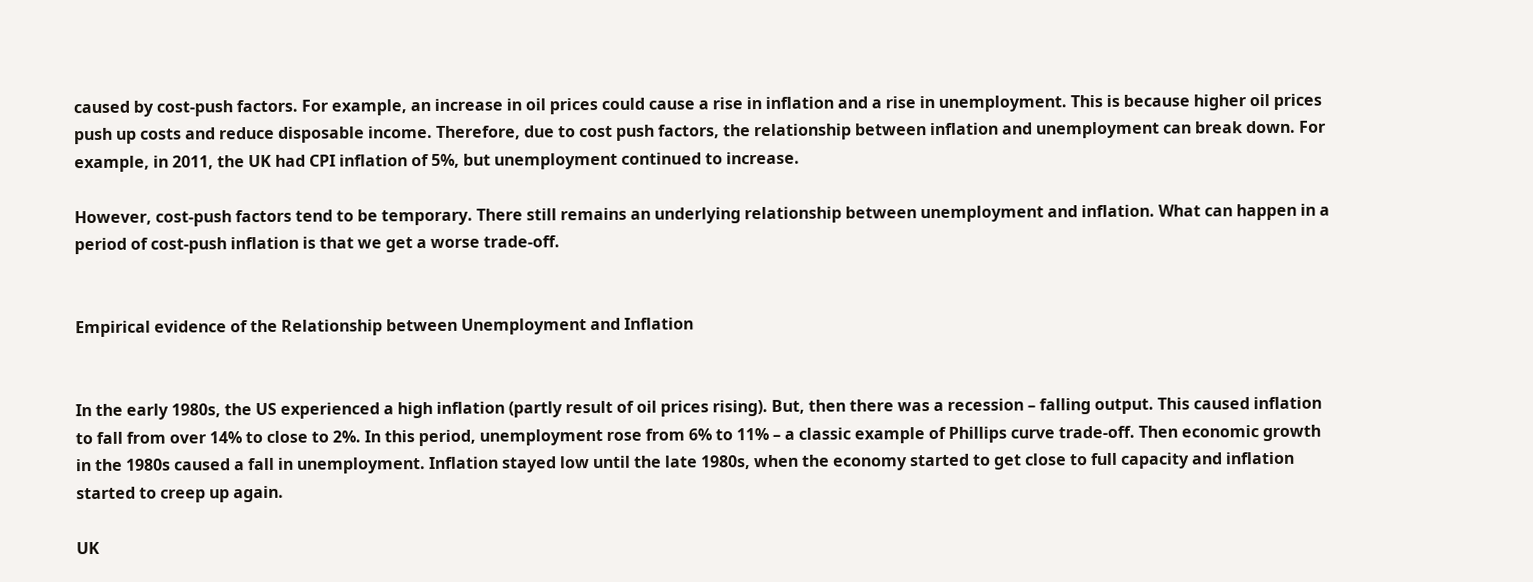caused by cost-push factors. For example, an increase in oil prices could cause a rise in inflation and a rise in unemployment. This is because higher oil prices push up costs and reduce disposable income. Therefore, due to cost push factors, the relationship between inflation and unemployment can break down. For example, in 2011, the UK had CPI inflation of 5%, but unemployment continued to increase.

However, cost-push factors tend to be temporary. There still remains an underlying relationship between unemployment and inflation. What can happen in a period of cost-push inflation is that we get a worse trade-off.


Empirical evidence of the Relationship between Unemployment and Inflation


In the early 1980s, the US experienced a high inflation (partly result of oil prices rising). But, then there was a recession – falling output. This caused inflation to fall from over 14% to close to 2%. In this period, unemployment rose from 6% to 11% – a classic example of Phillips curve trade-off. Then economic growth in the 1980s caused a fall in unemployment. Inflation stayed low until the late 1980s, when the economy started to get close to full capacity and inflation started to creep up again.

UK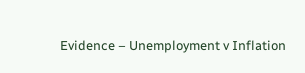Evidence – Unemployment v Inflation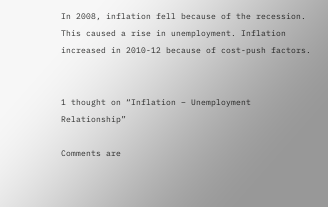In 2008, inflation fell because of the recession. This caused a rise in unemployment. Inflation increased in 2010-12 because of cost-push factors.


1 thought on “Inflation – Unemployment Relationship”

Comments are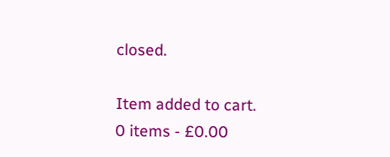closed.

Item added to cart.
0 items - £0.00